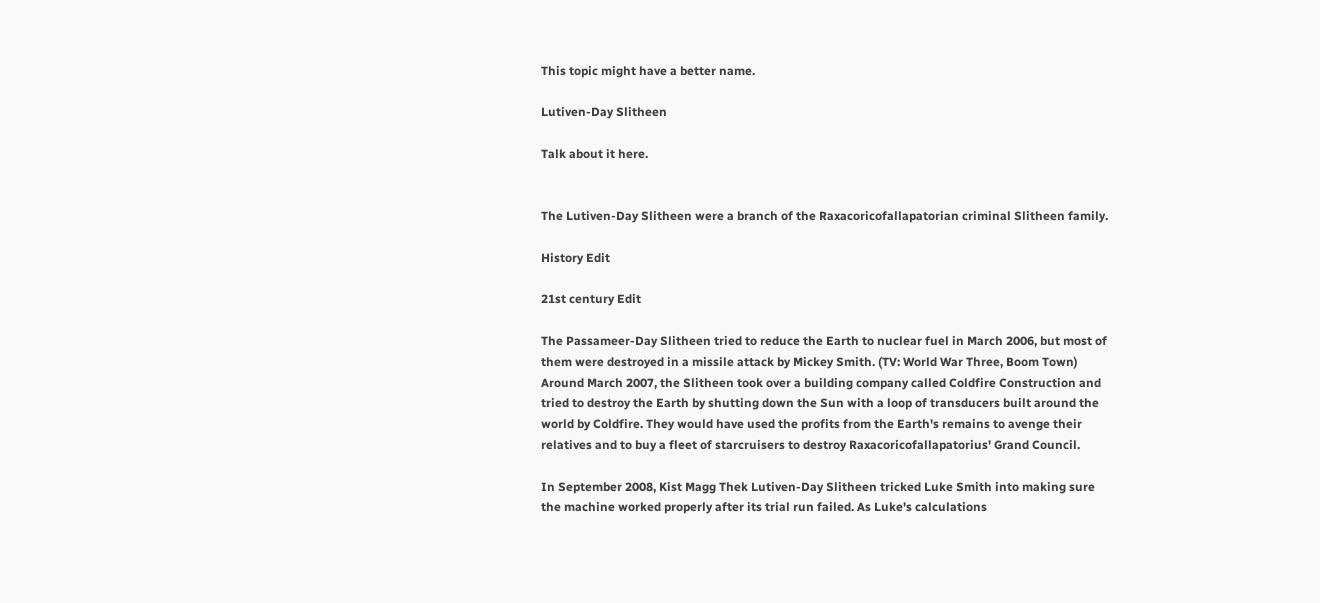This topic might have a better name.

Lutiven-Day Slitheen

Talk about it here.


The Lutiven-Day Slitheen were a branch of the Raxacoricofallapatorian criminal Slitheen family.

History Edit

21st century Edit

The Passameer-Day Slitheen tried to reduce the Earth to nuclear fuel in March 2006, but most of them were destroyed in a missile attack by Mickey Smith. (TV: World War Three, Boom Town) Around March 2007, the Slitheen took over a building company called Coldfire Construction and tried to destroy the Earth by shutting down the Sun with a loop of transducers built around the world by Coldfire. They would have used the profits from the Earth's remains to avenge their relatives and to buy a fleet of starcruisers to destroy Raxacoricofallapatorius' Grand Council.

In September 2008, Kist Magg Thek Lutiven-Day Slitheen tricked Luke Smith into making sure the machine worked properly after its trial run failed. As Luke's calculations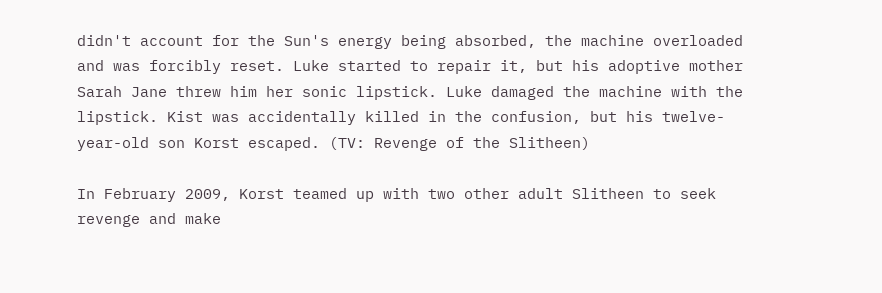didn't account for the Sun's energy being absorbed, the machine overloaded and was forcibly reset. Luke started to repair it, but his adoptive mother Sarah Jane threw him her sonic lipstick. Luke damaged the machine with the lipstick. Kist was accidentally killed in the confusion, but his twelve-year-old son Korst escaped. (TV: Revenge of the Slitheen)

In February 2009, Korst teamed up with two other adult Slitheen to seek revenge and make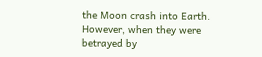the Moon crash into Earth. However, when they were betrayed by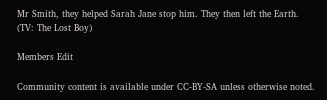Mr Smith, they helped Sarah Jane stop him. They then left the Earth. (TV: The Lost Boy)

Members Edit

Community content is available under CC-BY-SA unless otherwise noted.